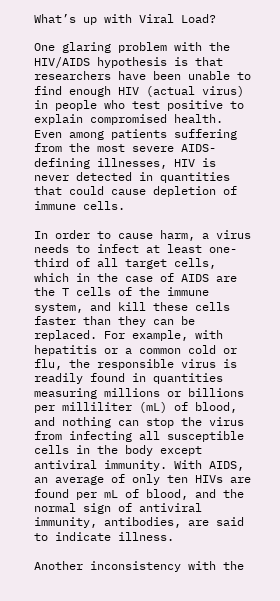What’s up with Viral Load?

One glaring problem with the HIV/AIDS hypothesis is that researchers have been unable to find enough HIV (actual virus) in people who test positive to explain compromised health. Even among patients suffering from the most severe AIDS-defining illnesses, HIV is never detected in quantities that could cause depletion of immune cells.

In order to cause harm, a virus needs to infect at least one-third of all target cells, which in the case of AIDS are the T cells of the immune system, and kill these cells faster than they can be replaced. For example, with hepatitis or a common cold or flu, the responsible virus is readily found in quantities measuring millions or billions per milliliter (mL) of blood, and nothing can stop the virus from infecting all susceptible cells in the body except antiviral immunity. With AIDS, an average of only ten HIVs are found per mL of blood, and the normal sign of antiviral immunity, antibodies, are said to indicate illness.

Another inconsistency with the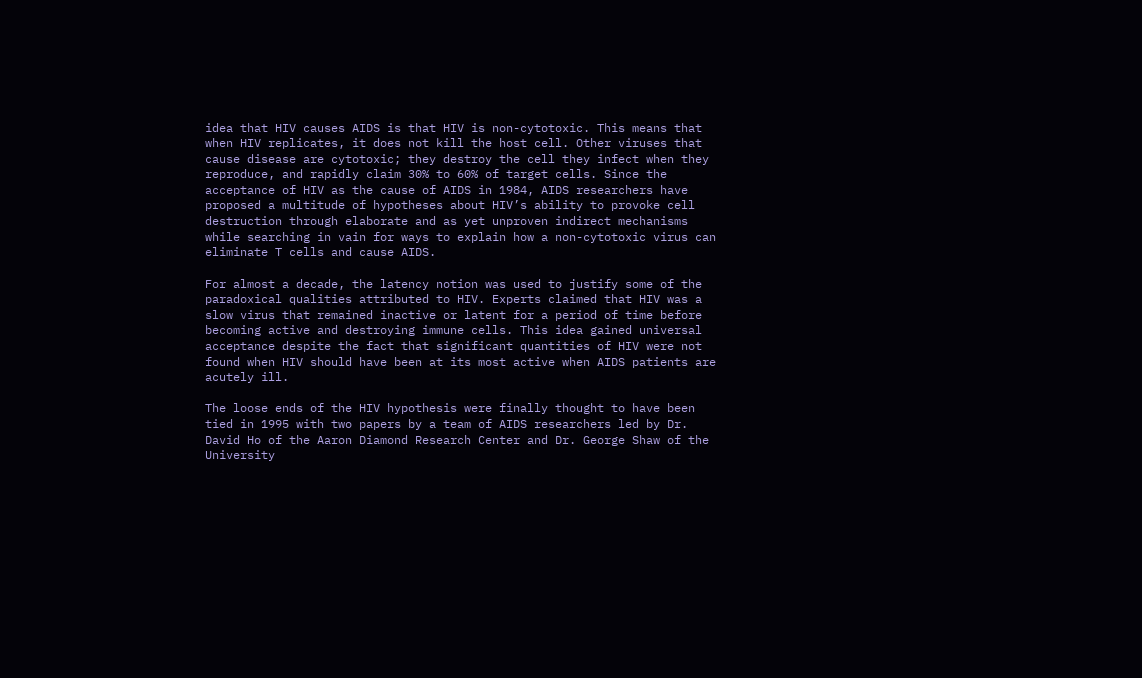idea that HIV causes AIDS is that HIV is non-cytotoxic. This means that when HIV replicates, it does not kill the host cell. Other viruses that cause disease are cytotoxic; they destroy the cell they infect when they reproduce, and rapidly claim 30% to 60% of target cells. Since the acceptance of HIV as the cause of AIDS in 1984, AIDS researchers have proposed a multitude of hypotheses about HIV’s ability to provoke cell destruction through elaborate and as yet unproven indirect mechanisms while searching in vain for ways to explain how a non-cytotoxic virus can eliminate T cells and cause AIDS.

For almost a decade, the latency notion was used to justify some of the paradoxical qualities attributed to HIV. Experts claimed that HIV was a slow virus that remained inactive or latent for a period of time before becoming active and destroying immune cells. This idea gained universal acceptance despite the fact that significant quantities of HIV were not found when HIV should have been at its most active when AIDS patients are acutely ill.

The loose ends of the HIV hypothesis were finally thought to have been tied in 1995 with two papers by a team of AIDS researchers led by Dr. David Ho of the Aaron Diamond Research Center and Dr. George Shaw of the University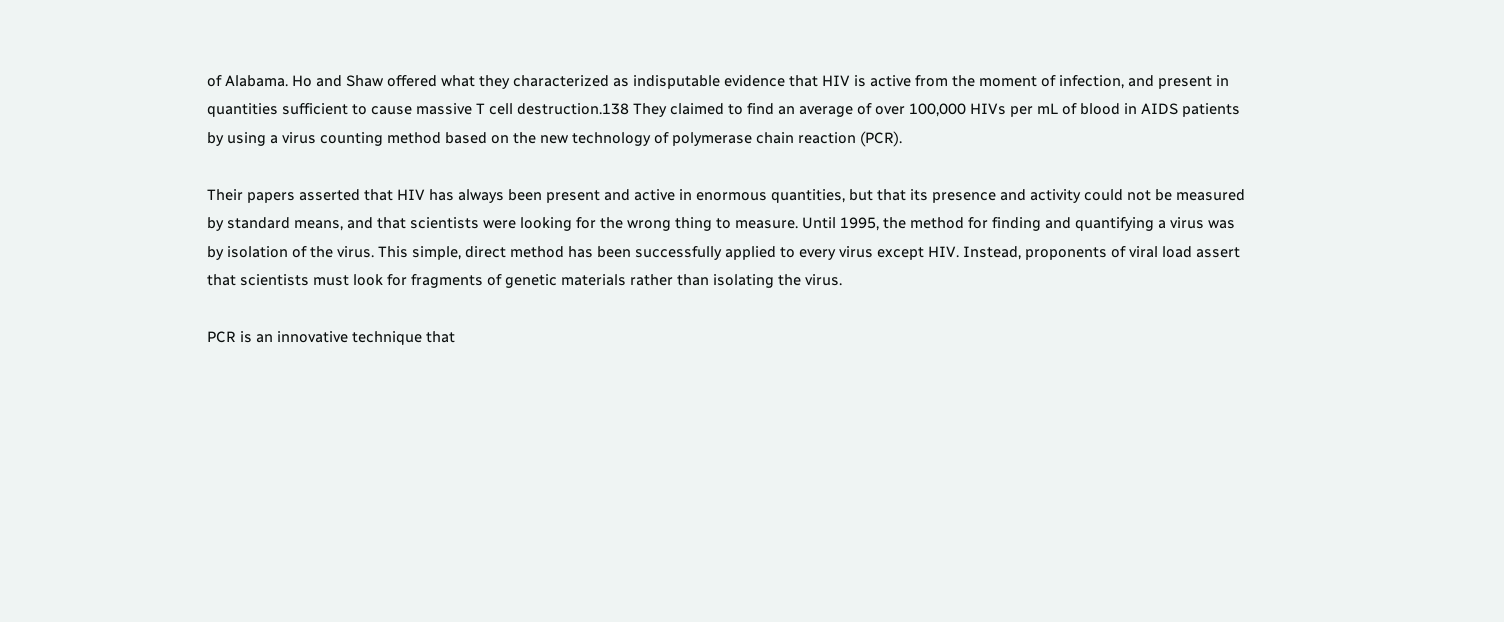of Alabama. Ho and Shaw offered what they characterized as indisputable evidence that HIV is active from the moment of infection, and present in quantities sufficient to cause massive T cell destruction.138 They claimed to find an average of over 100,000 HIVs per mL of blood in AIDS patients by using a virus counting method based on the new technology of polymerase chain reaction (PCR).

Their papers asserted that HIV has always been present and active in enormous quantities, but that its presence and activity could not be measured by standard means, and that scientists were looking for the wrong thing to measure. Until 1995, the method for finding and quantifying a virus was by isolation of the virus. This simple, direct method has been successfully applied to every virus except HIV. Instead, proponents of viral load assert that scientists must look for fragments of genetic materials rather than isolating the virus.

PCR is an innovative technique that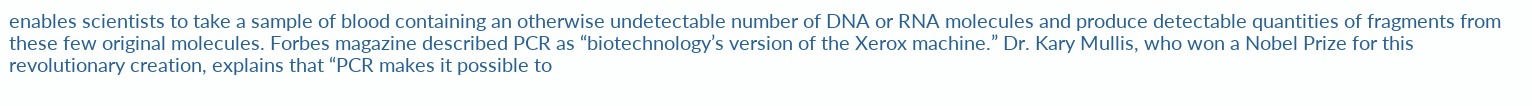enables scientists to take a sample of blood containing an otherwise undetectable number of DNA or RNA molecules and produce detectable quantities of fragments from these few original molecules. Forbes magazine described PCR as “biotechnology’s version of the Xerox machine.” Dr. Kary Mullis, who won a Nobel Prize for this revolutionary creation, explains that “PCR makes it possible to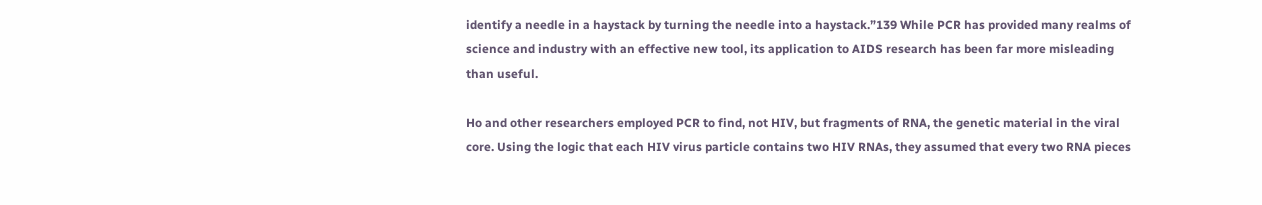identify a needle in a haystack by turning the needle into a haystack.”139 While PCR has provided many realms of science and industry with an effective new tool, its application to AIDS research has been far more misleading than useful.

Ho and other researchers employed PCR to find, not HIV, but fragments of RNA, the genetic material in the viral core. Using the logic that each HIV virus particle contains two HIV RNAs, they assumed that every two RNA pieces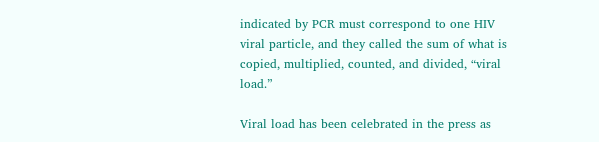indicated by PCR must correspond to one HIV viral particle, and they called the sum of what is copied, multiplied, counted, and divided, “viral load.”

Viral load has been celebrated in the press as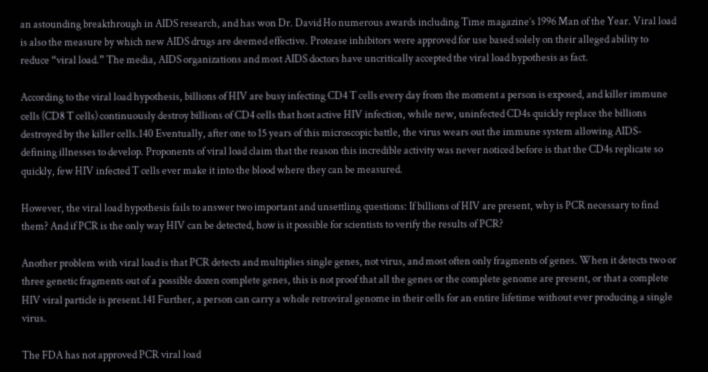an astounding breakthrough in AIDS research, and has won Dr. David Ho numerous awards including Time magazine’s 1996 Man of the Year. Viral load is also the measure by which new AIDS drugs are deemed effective. Protease inhibitors were approved for use based solely on their alleged ability to reduce “viral load.” The media, AIDS organizations and most AIDS doctors have uncritically accepted the viral load hypothesis as fact.

According to the viral load hypothesis, billions of HIV are busy infecting CD4 T cells every day from the moment a person is exposed, and killer immune cells (CD8 T cells) continuously destroy billions of CD4 cells that host active HIV infection, while new, uninfected CD4s quickly replace the billions destroyed by the killer cells.140 Eventually, after one to 15 years of this microscopic battle, the virus wears out the immune system allowing AIDS-defining illnesses to develop. Proponents of viral load claim that the reason this incredible activity was never noticed before is that the CD4s replicate so quickly, few HIV infected T cells ever make it into the blood where they can be measured.

However, the viral load hypothesis fails to answer two important and unsettling questions: If billions of HIV are present, why is PCR necessary to find them? And if PCR is the only way HIV can be detected, how is it possible for scientists to verify the results of PCR?

Another problem with viral load is that PCR detects and multiplies single genes, not virus, and most often only fragments of genes. When it detects two or three genetic fragments out of a possible dozen complete genes, this is not proof that all the genes or the complete genome are present, or that a complete HIV viral particle is present.141 Further, a person can carry a whole retroviral genome in their cells for an entire lifetime without ever producing a single virus.

The FDA has not approved PCR viral load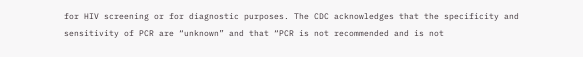for HIV screening or for diagnostic purposes. The CDC acknowledges that the specificity and sensitivity of PCR are “unknown” and that “PCR is not recommended and is not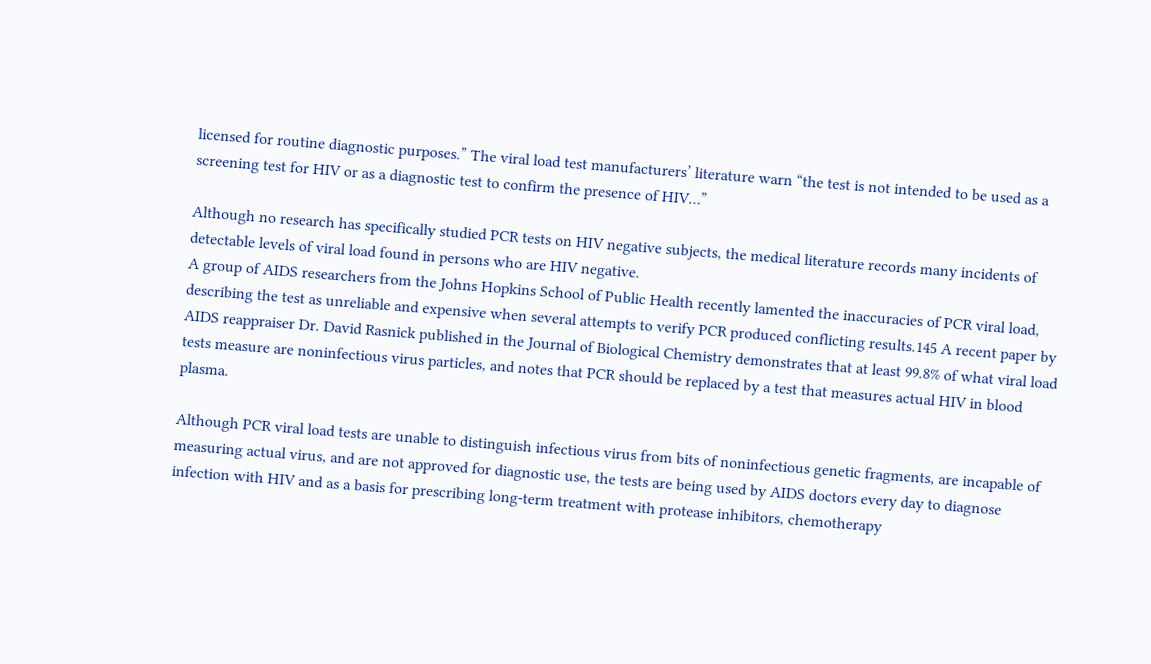licensed for routine diagnostic purposes.” The viral load test manufacturers’ literature warn “the test is not intended to be used as a screening test for HIV or as a diagnostic test to confirm the presence of HIV…”

Although no research has specifically studied PCR tests on HIV negative subjects, the medical literature records many incidents of detectable levels of viral load found in persons who are HIV negative.
A group of AIDS researchers from the Johns Hopkins School of Public Health recently lamented the inaccuracies of PCR viral load, describing the test as unreliable and expensive when several attempts to verify PCR produced conflicting results.145 A recent paper by AIDS reappraiser Dr. David Rasnick published in the Journal of Biological Chemistry demonstrates that at least 99.8% of what viral load tests measure are noninfectious virus particles, and notes that PCR should be replaced by a test that measures actual HIV in blood plasma.

Although PCR viral load tests are unable to distinguish infectious virus from bits of noninfectious genetic fragments, are incapable of measuring actual virus, and are not approved for diagnostic use, the tests are being used by AIDS doctors every day to diagnose infection with HIV and as a basis for prescribing long-term treatment with protease inhibitors, chemotherapy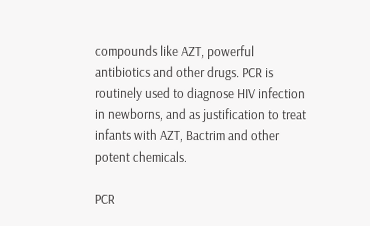compounds like AZT, powerful antibiotics and other drugs. PCR is routinely used to diagnose HIV infection in newborns, and as justification to treat infants with AZT, Bactrim and other potent chemicals.

PCR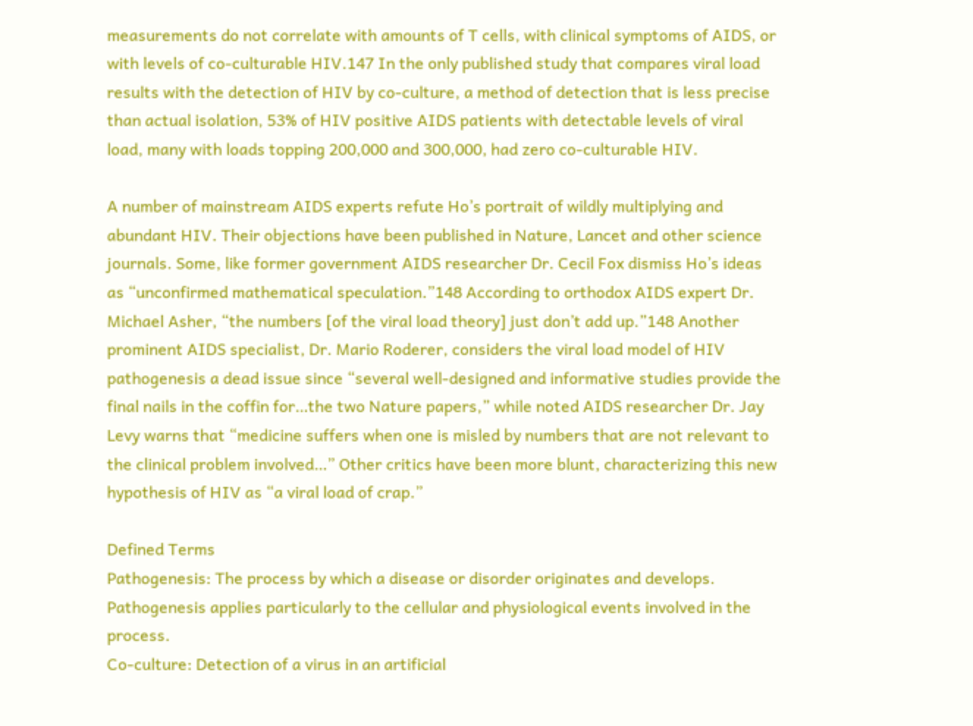measurements do not correlate with amounts of T cells, with clinical symptoms of AIDS, or with levels of co-culturable HIV.147 In the only published study that compares viral load results with the detection of HIV by co-culture, a method of detection that is less precise than actual isolation, 53% of HIV positive AIDS patients with detectable levels of viral load, many with loads topping 200,000 and 300,000, had zero co-culturable HIV.

A number of mainstream AIDS experts refute Ho’s portrait of wildly multiplying and abundant HIV. Their objections have been published in Nature, Lancet and other science journals. Some, like former government AIDS researcher Dr. Cecil Fox dismiss Ho’s ideas as “unconfirmed mathematical speculation.”148 According to orthodox AIDS expert Dr. Michael Asher, “the numbers [of the viral load theory] just don’t add up.”148 Another prominent AIDS specialist, Dr. Mario Roderer, considers the viral load model of HIV pathogenesis a dead issue since “several well-designed and informative studies provide the final nails in the coffin for…the two Nature papers,” while noted AIDS researcher Dr. Jay Levy warns that “medicine suffers when one is misled by numbers that are not relevant to the clinical problem involved…” Other critics have been more blunt, characterizing this new hypothesis of HIV as “a viral load of crap.”

Defined Terms
Pathogenesis: The process by which a disease or disorder originates and develops. Pathogenesis applies particularly to the cellular and physiological events involved in the process.
Co-culture: Detection of a virus in an artificial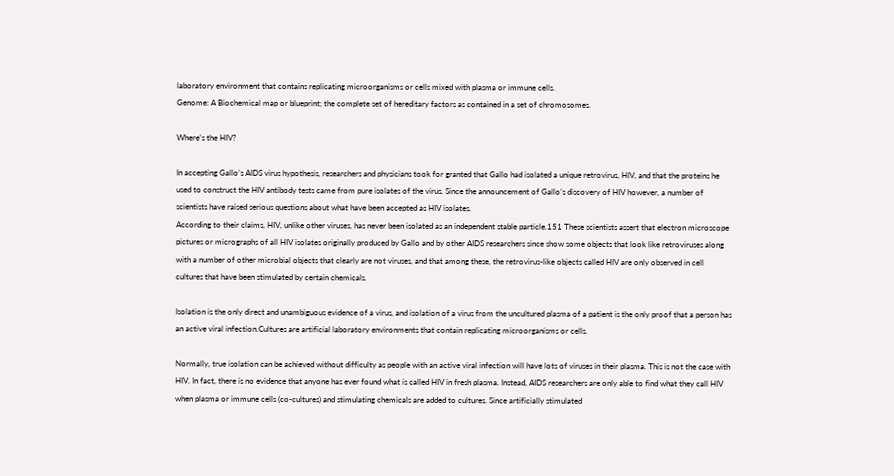laboratory environment that contains replicating microorganisms or cells mixed with plasma or immune cells.
Genome: A Biochemical map or blueprint; the complete set of hereditary factors as contained in a set of chromosomes.

Where’s the HIV?

In accepting Gallo’s AIDS virus hypothesis, researchers and physicians took for granted that Gallo had isolated a unique retrovirus, HIV, and that the proteins he used to construct the HIV antibody tests came from pure isolates of the virus. Since the announcement of Gallo’s discovery of HIV however, a number of scientists have raised serious questions about what have been accepted as HIV isolates.
According to their claims, HIV, unlike other viruses, has never been isolated as an independent stable particle.151 These scientists assert that electron microscope pictures or micrographs of all HIV isolates originally produced by Gallo and by other AIDS researchers since show some objects that look like retroviruses along with a number of other microbial objects that clearly are not viruses, and that among these, the retrovirus-like objects called HIV are only observed in cell cultures that have been stimulated by certain chemicals.

Isolation is the only direct and unambiguous evidence of a virus, and isolation of a virus from the uncultured plasma of a patient is the only proof that a person has an active viral infection.Cultures are artificial laboratory environments that contain replicating microorganisms or cells.

Normally, true isolation can be achieved without difficulty as people with an active viral infection will have lots of viruses in their plasma. This is not the case with HIV. In fact, there is no evidence that anyone has ever found what is called HIV in fresh plasma. Instead, AIDS researchers are only able to find what they call HIV when plasma or immune cells (co-cultures) and stimulating chemicals are added to cultures. Since artificially stimulated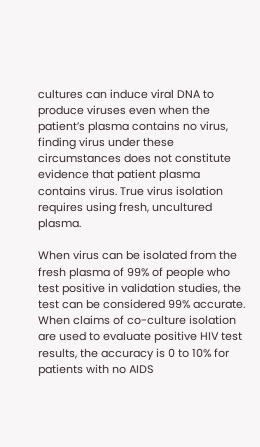cultures can induce viral DNA to produce viruses even when the patient’s plasma contains no virus, finding virus under these circumstances does not constitute evidence that patient plasma contains virus. True virus isolation requires using fresh, uncultured plasma.

When virus can be isolated from the fresh plasma of 99% of people who test positive in validation studies, the test can be considered 99% accurate. When claims of co-culture isolation are used to evaluate positive HIV test results, the accuracy is 0 to 10% for patients with no AIDS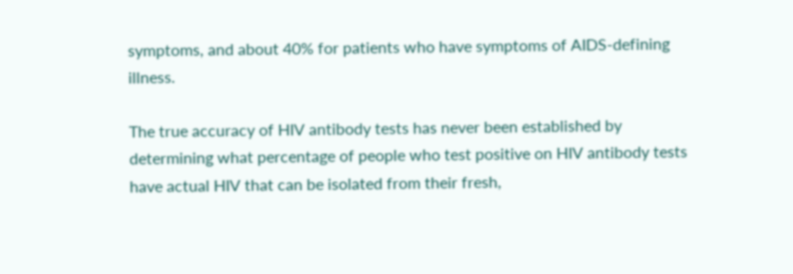symptoms, and about 40% for patients who have symptoms of AIDS-defining illness.

The true accuracy of HIV antibody tests has never been established by determining what percentage of people who test positive on HIV antibody tests have actual HIV that can be isolated from their fresh,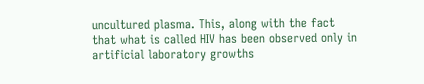uncultured plasma. This, along with the fact that what is called HIV has been observed only in artificial laboratory growths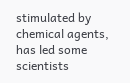stimulated by chemical agents, has led some scientists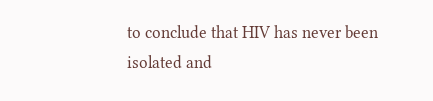to conclude that HIV has never been isolated and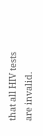that all HIV tests are invalid.